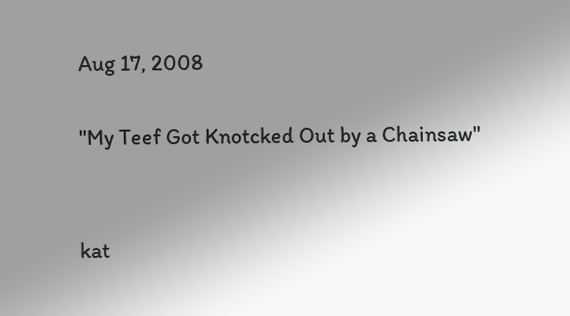Aug 17, 2008

"My Teef Got Knotcked Out by a Chainsaw"


kat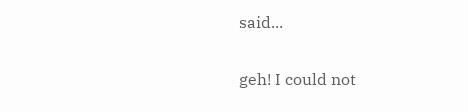said...

geh! I could not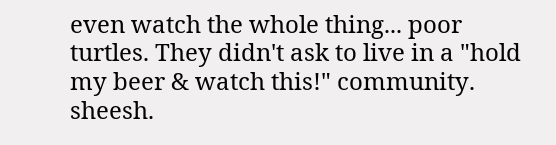even watch the whole thing... poor turtles. They didn't ask to live in a "hold my beer & watch this!" community. sheesh.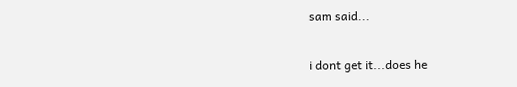sam said...

i dont get it...does he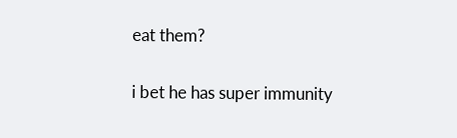eat them?

i bet he has super immunity